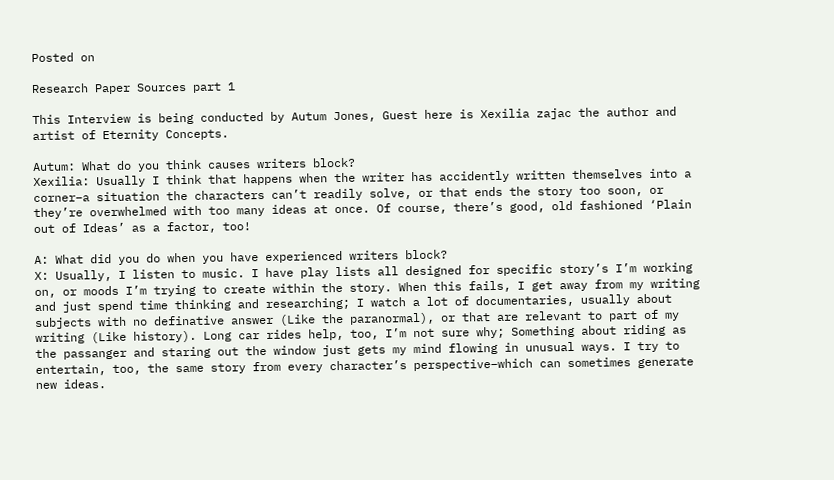Posted on

Research Paper Sources part 1

This Interview is being conducted by Autum Jones, Guest here is Xexilia zajac the author and artist of Eternity Concepts.

Autum: What do you think causes writers block?
Xexilia: Usually I think that happens when the writer has accidently written themselves into a corner–a situation the characters can’t readily solve, or that ends the story too soon, or they’re overwhelmed with too many ideas at once. Of course, there’s good, old fashioned ‘Plain out of Ideas’ as a factor, too!

A: What did you do when you have experienced writers block?
X: Usually, I listen to music. I have play lists all designed for specific story’s I’m working on, or moods I’m trying to create within the story. When this fails, I get away from my writing and just spend time thinking and researching; I watch a lot of documentaries, usually about subjects with no definative answer (Like the paranormal), or that are relevant to part of my writing (Like history). Long car rides help, too, I’m not sure why; Something about riding as the passanger and staring out the window just gets my mind flowing in unusual ways. I try to entertain, too, the same story from every character’s perspective–which can sometimes generate new ideas.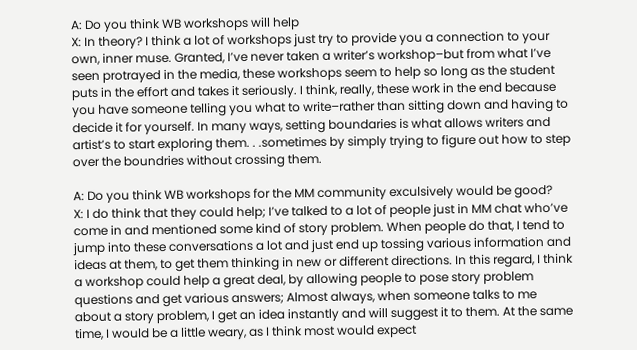A: Do you think WB workshops will help
X: In theory? I think a lot of workshops just try to provide you a connection to your own, inner muse. Granted, I’ve never taken a writer’s workshop–but from what I’ve seen protrayed in the media, these workshops seem to help so long as the student puts in the effort and takes it seriously. I think, really, these work in the end because you have someone telling you what to write–rather than sitting down and having to decide it for yourself. In many ways, setting boundaries is what allows writers and artist’s to start exploring them. . .sometimes by simply trying to figure out how to step over the boundries without crossing them.

A: Do you think WB workshops for the MM community exculsively would be good?
X: I do think that they could help; I’ve talked to a lot of people just in MM chat who’ve come in and mentioned some kind of story problem. When people do that, I tend to jump into these conversations a lot and just end up tossing various information and ideas at them, to get them thinking in new or different directions. In this regard, I think a workshop could help a great deal, by allowing people to pose story problem questions and get various answers; Almost always, when someone talks to me about a story problem, I get an idea instantly and will suggest it to them. At the same time, I would be a little weary, as I think most would expect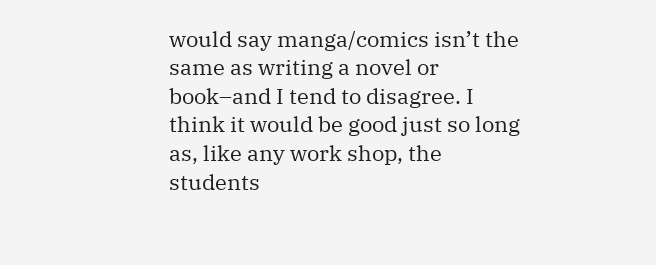would say manga/comics isn’t the same as writing a novel or book–and I tend to disagree. I think it would be good just so long as, like any work shop, the students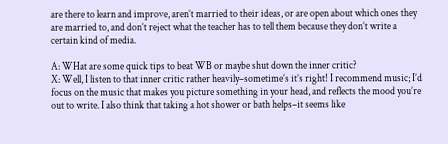are there to learn and improve, aren’t married to their ideas, or are open about which ones they are married to, and don’t reject what the teacher has to tell them because they don’t write a certain kind of media.

A: WHat are some quick tips to beat WB or maybe shut down the inner critic?
X: Well, I listen to that inner critic rather heavily–sometime’s it’s right! I recommend music; I’d focus on the music that makes you picture something in your head, and reflects the mood you’re out to write. I also think that taking a hot shower or bath helps–it seems like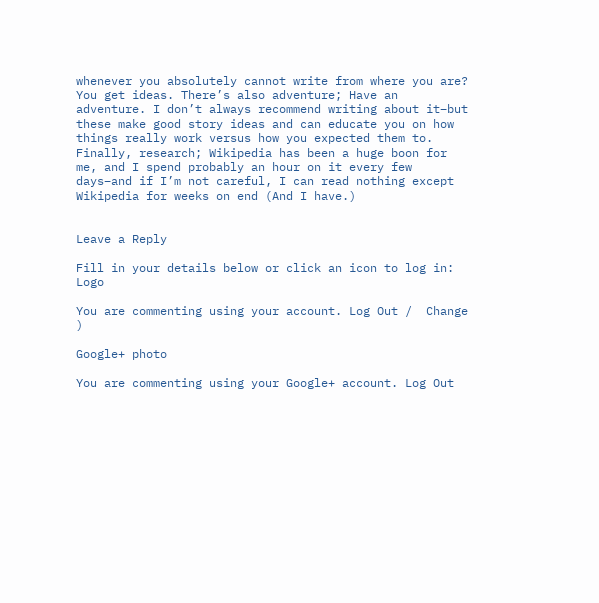whenever you absolutely cannot write from where you are? You get ideas. There’s also adventure; Have an adventure. I don’t always recommend writing about it–but these make good story ideas and can educate you on how things really work versus how you expected them to. Finally, research; Wikipedia has been a huge boon for me, and I spend probably an hour on it every few days–and if I’m not careful, I can read nothing except Wikipedia for weeks on end (And I have.)


Leave a Reply

Fill in your details below or click an icon to log in: Logo

You are commenting using your account. Log Out /  Change )

Google+ photo

You are commenting using your Google+ account. Log Out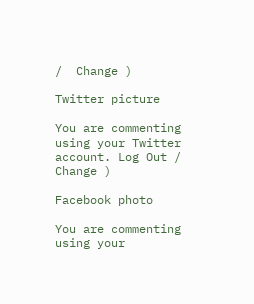/  Change )

Twitter picture

You are commenting using your Twitter account. Log Out /  Change )

Facebook photo

You are commenting using your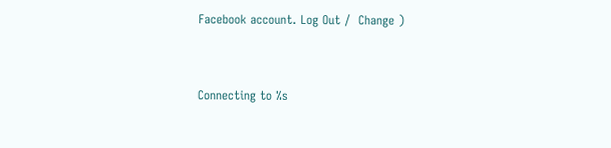Facebook account. Log Out /  Change )


Connecting to %s